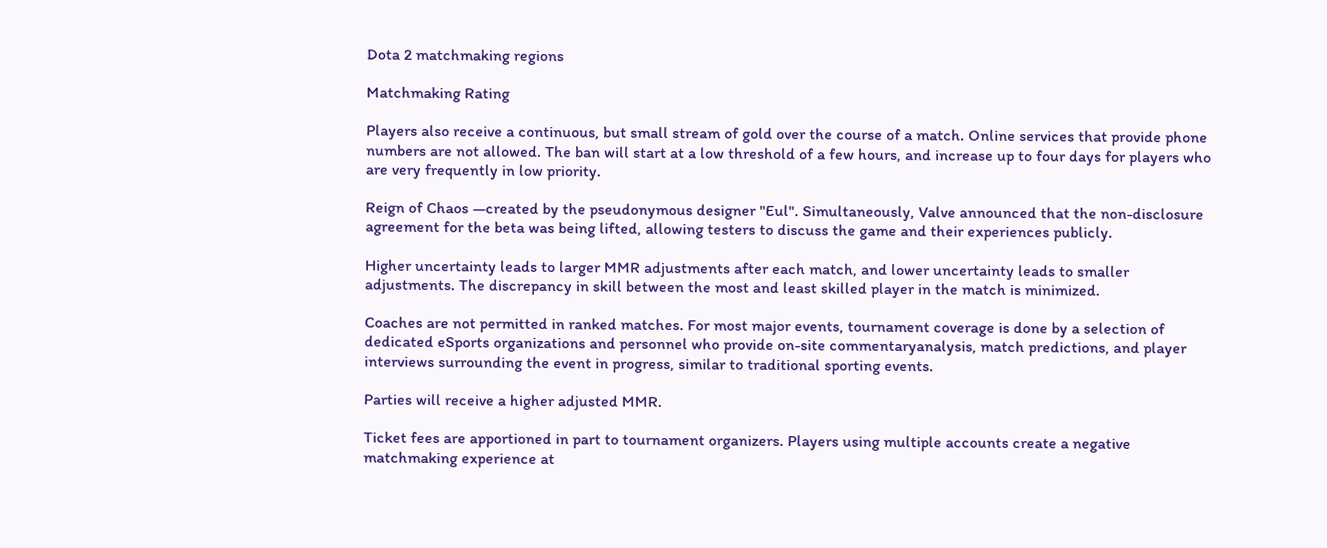Dota 2 matchmaking regions

Matchmaking Rating

Players also receive a continuous, but small stream of gold over the course of a match. Online services that provide phone numbers are not allowed. The ban will start at a low threshold of a few hours, and increase up to four days for players who are very frequently in low priority.

Reign of Chaos —created by the pseudonymous designer "Eul". Simultaneously, Valve announced that the non-disclosure agreement for the beta was being lifted, allowing testers to discuss the game and their experiences publicly.

Higher uncertainty leads to larger MMR adjustments after each match, and lower uncertainty leads to smaller adjustments. The discrepancy in skill between the most and least skilled player in the match is minimized.

Coaches are not permitted in ranked matches. For most major events, tournament coverage is done by a selection of dedicated eSports organizations and personnel who provide on-site commentaryanalysis, match predictions, and player interviews surrounding the event in progress, similar to traditional sporting events.

Parties will receive a higher adjusted MMR.

Ticket fees are apportioned in part to tournament organizers. Players using multiple accounts create a negative matchmaking experience at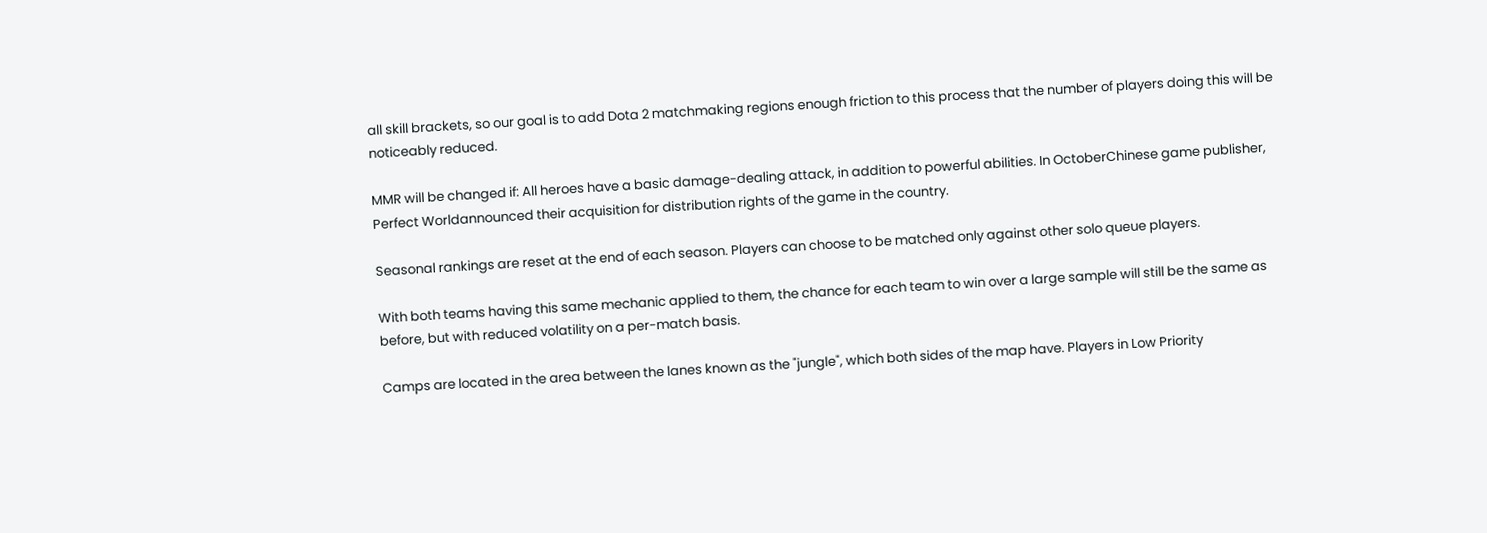all skill brackets, so our goal is to add Dota 2 matchmaking regions enough friction to this process that the number of players doing this will be noticeably reduced.

MMR will be changed if: All heroes have a basic damage-dealing attack, in addition to powerful abilities. In OctoberChinese game publisher, Perfect Worldannounced their acquisition for distribution rights of the game in the country.

Seasonal rankings are reset at the end of each season. Players can choose to be matched only against other solo queue players.

With both teams having this same mechanic applied to them, the chance for each team to win over a large sample will still be the same as before, but with reduced volatility on a per-match basis.

Camps are located in the area between the lanes known as the "jungle", which both sides of the map have. Players in Low Priority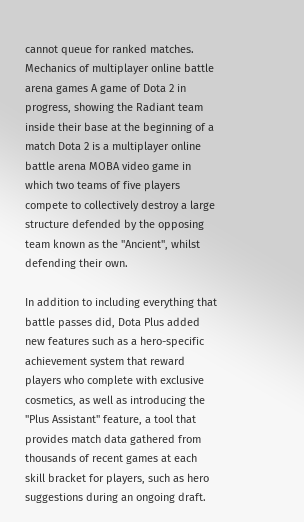cannot queue for ranked matches. Mechanics of multiplayer online battle arena games A game of Dota 2 in progress, showing the Radiant team inside their base at the beginning of a match Dota 2 is a multiplayer online battle arena MOBA video game in which two teams of five players compete to collectively destroy a large structure defended by the opposing team known as the "Ancient", whilst defending their own.

In addition to including everything that battle passes did, Dota Plus added new features such as a hero-specific achievement system that reward players who complete with exclusive cosmetics, as well as introducing the "Plus Assistant" feature, a tool that provides match data gathered from thousands of recent games at each skill bracket for players, such as hero suggestions during an ongoing draft.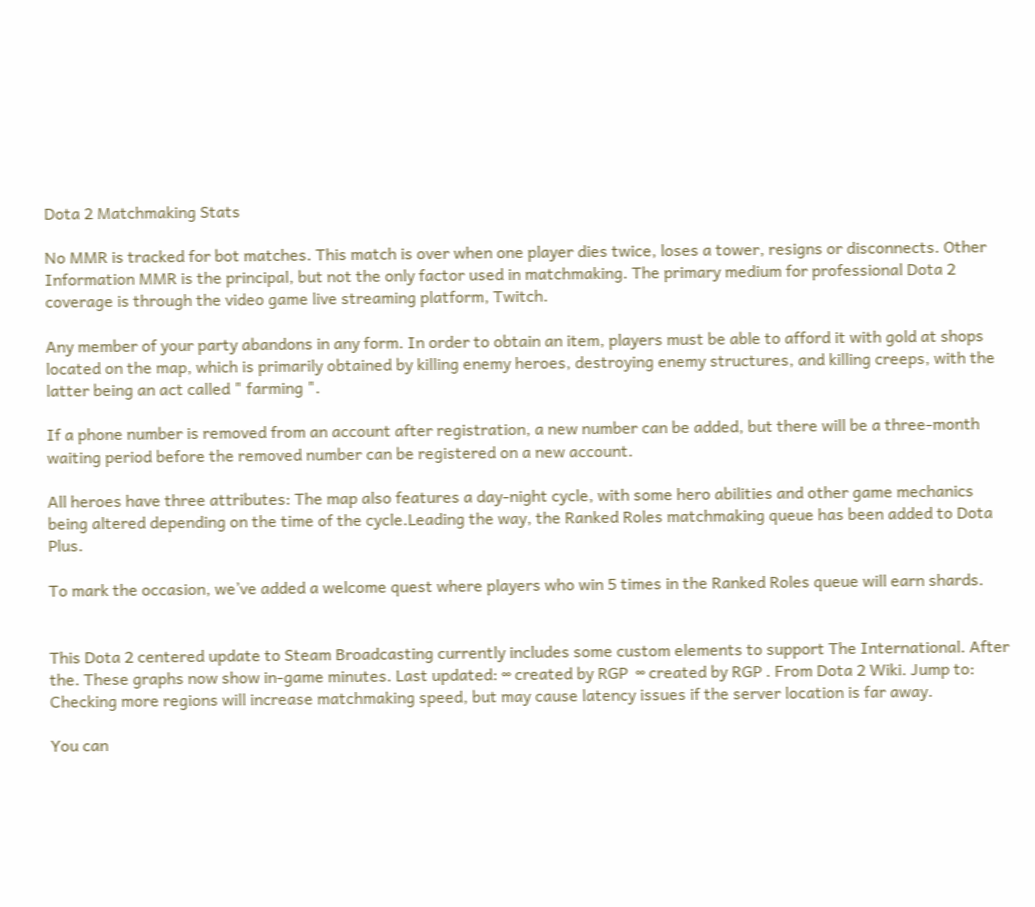Dota 2 Matchmaking Stats

No MMR is tracked for bot matches. This match is over when one player dies twice, loses a tower, resigns or disconnects. Other Information MMR is the principal, but not the only factor used in matchmaking. The primary medium for professional Dota 2 coverage is through the video game live streaming platform, Twitch.

Any member of your party abandons in any form. In order to obtain an item, players must be able to afford it with gold at shops located on the map, which is primarily obtained by killing enemy heroes, destroying enemy structures, and killing creeps, with the latter being an act called " farming ".

If a phone number is removed from an account after registration, a new number can be added, but there will be a three-month waiting period before the removed number can be registered on a new account.

All heroes have three attributes: The map also features a day-night cycle, with some hero abilities and other game mechanics being altered depending on the time of the cycle.Leading the way, the Ranked Roles matchmaking queue has been added to Dota Plus.

To mark the occasion, we’ve added a welcome quest where players who win 5 times in the Ranked Roles queue will earn shards.


This Dota 2 centered update to Steam Broadcasting currently includes some custom elements to support The International. After the. These graphs now show in-game minutes. Last updated: ∞ created by RGP  ∞ created by RGP . From Dota 2 Wiki. Jump to: Checking more regions will increase matchmaking speed, but may cause latency issues if the server location is far away.

You can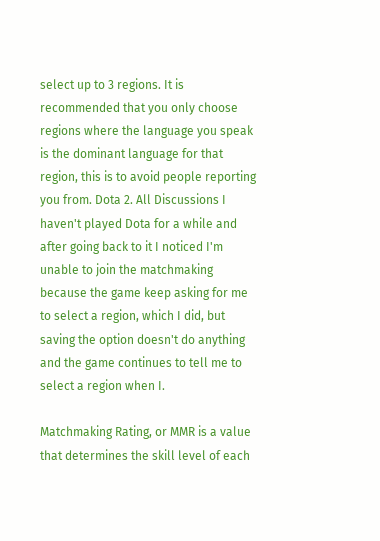select up to 3 regions. It is recommended that you only choose regions where the language you speak is the dominant language for that region, this is to avoid people reporting you from. Dota 2. All Discussions I haven't played Dota for a while and after going back to it I noticed I'm unable to join the matchmaking because the game keep asking for me to select a region, which I did, but saving the option doesn't do anything and the game continues to tell me to select a region when I.

Matchmaking Rating, or MMR is a value that determines the skill level of each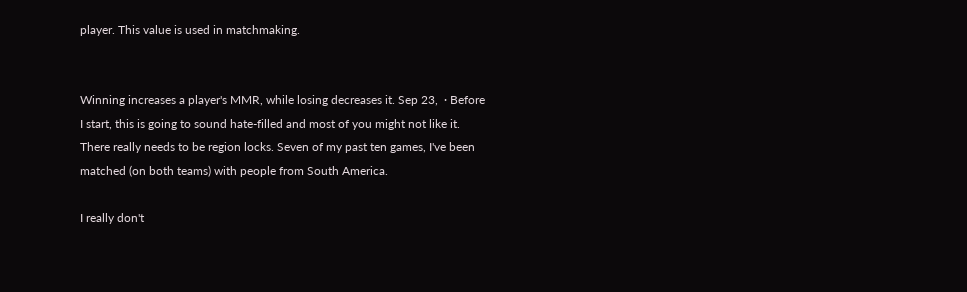player. This value is used in matchmaking.


Winning increases a player's MMR, while losing decreases it. Sep 23,  · Before I start, this is going to sound hate-filled and most of you might not like it. There really needs to be region locks. Seven of my past ten games, I've been matched (on both teams) with people from South America.

I really don't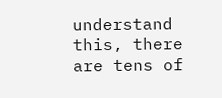understand this, there are tens of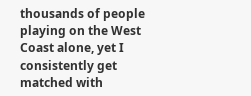thousands of people playing on the West Coast alone, yet I consistently get matched with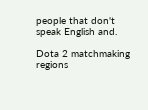people that don't speak English and.

Dota 2 matchmaking regions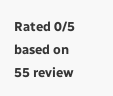Rated 0/5 based on 55 review